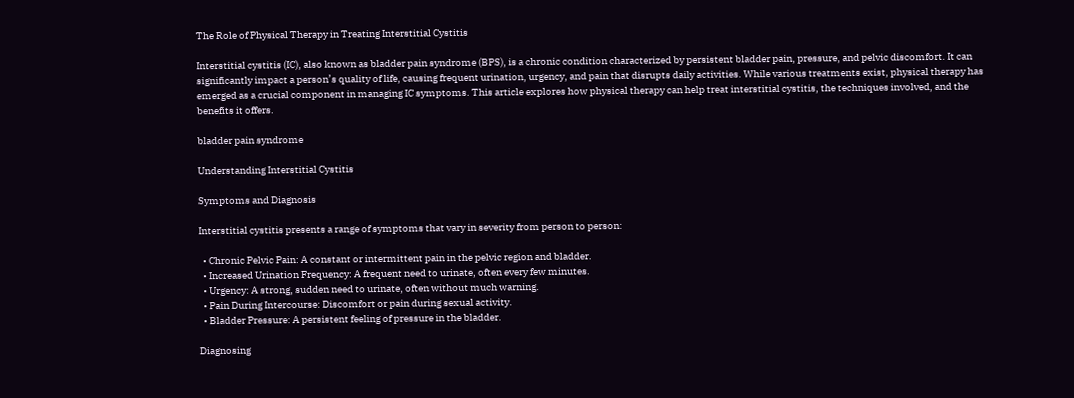The Role of Physical Therapy in Treating Interstitial Cystitis

Interstitial cystitis (IC), also known as bladder pain syndrome (BPS), is a chronic condition characterized by persistent bladder pain, pressure, and pelvic discomfort. It can significantly impact a person’s quality of life, causing frequent urination, urgency, and pain that disrupts daily activities. While various treatments exist, physical therapy has emerged as a crucial component in managing IC symptoms. This article explores how physical therapy can help treat interstitial cystitis, the techniques involved, and the benefits it offers.

bladder pain syndrome

Understanding Interstitial Cystitis

Symptoms and Diagnosis

Interstitial cystitis presents a range of symptoms that vary in severity from person to person:

  • Chronic Pelvic Pain: A constant or intermittent pain in the pelvic region and bladder.
  • Increased Urination Frequency: A frequent need to urinate, often every few minutes.
  • Urgency: A strong, sudden need to urinate, often without much warning.
  • Pain During Intercourse: Discomfort or pain during sexual activity.
  • Bladder Pressure: A persistent feeling of pressure in the bladder.

Diagnosing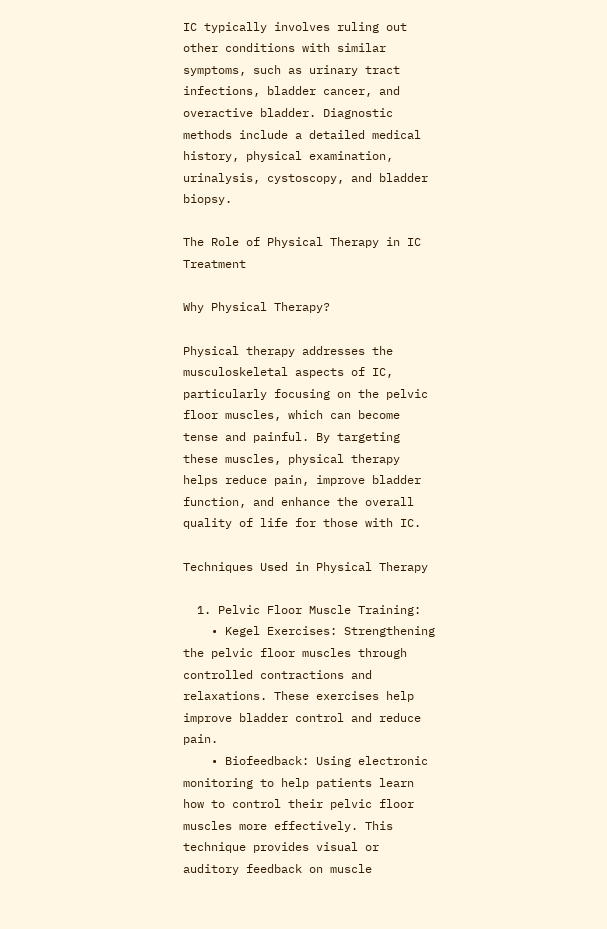IC typically involves ruling out other conditions with similar symptoms, such as urinary tract infections, bladder cancer, and overactive bladder. Diagnostic methods include a detailed medical history, physical examination, urinalysis, cystoscopy, and bladder biopsy.

The Role of Physical Therapy in IC Treatment

Why Physical Therapy?

Physical therapy addresses the musculoskeletal aspects of IC, particularly focusing on the pelvic floor muscles, which can become tense and painful. By targeting these muscles, physical therapy helps reduce pain, improve bladder function, and enhance the overall quality of life for those with IC.

Techniques Used in Physical Therapy

  1. Pelvic Floor Muscle Training:
    • Kegel Exercises: Strengthening the pelvic floor muscles through controlled contractions and relaxations. These exercises help improve bladder control and reduce pain.
    • Biofeedback: Using electronic monitoring to help patients learn how to control their pelvic floor muscles more effectively. This technique provides visual or auditory feedback on muscle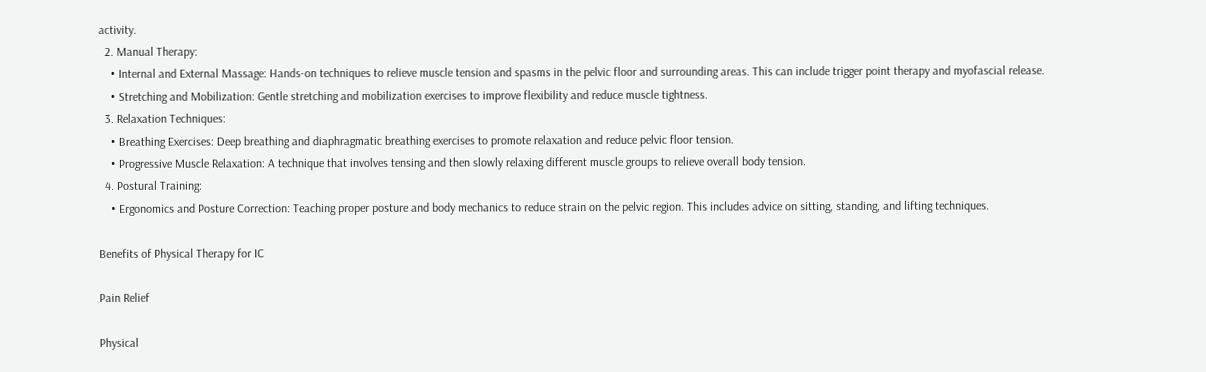activity.
  2. Manual Therapy:
    • Internal and External Massage: Hands-on techniques to relieve muscle tension and spasms in the pelvic floor and surrounding areas. This can include trigger point therapy and myofascial release.
    • Stretching and Mobilization: Gentle stretching and mobilization exercises to improve flexibility and reduce muscle tightness.
  3. Relaxation Techniques:
    • Breathing Exercises: Deep breathing and diaphragmatic breathing exercises to promote relaxation and reduce pelvic floor tension.
    • Progressive Muscle Relaxation: A technique that involves tensing and then slowly relaxing different muscle groups to relieve overall body tension.
  4. Postural Training:
    • Ergonomics and Posture Correction: Teaching proper posture and body mechanics to reduce strain on the pelvic region. This includes advice on sitting, standing, and lifting techniques.

Benefits of Physical Therapy for IC

Pain Relief

Physical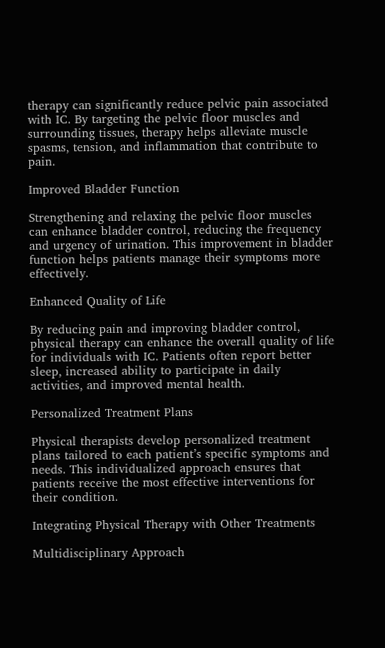therapy can significantly reduce pelvic pain associated with IC. By targeting the pelvic floor muscles and surrounding tissues, therapy helps alleviate muscle spasms, tension, and inflammation that contribute to pain.

Improved Bladder Function

Strengthening and relaxing the pelvic floor muscles can enhance bladder control, reducing the frequency and urgency of urination. This improvement in bladder function helps patients manage their symptoms more effectively.

Enhanced Quality of Life

By reducing pain and improving bladder control, physical therapy can enhance the overall quality of life for individuals with IC. Patients often report better sleep, increased ability to participate in daily activities, and improved mental health.

Personalized Treatment Plans

Physical therapists develop personalized treatment plans tailored to each patient’s specific symptoms and needs. This individualized approach ensures that patients receive the most effective interventions for their condition.

Integrating Physical Therapy with Other Treatments

Multidisciplinary Approach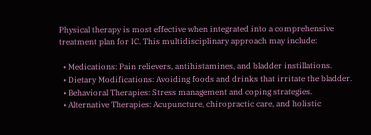Physical therapy is most effective when integrated into a comprehensive treatment plan for IC. This multidisciplinary approach may include:

  • Medications: Pain relievers, antihistamines, and bladder instillations.
  • Dietary Modifications: Avoiding foods and drinks that irritate the bladder.
  • Behavioral Therapies: Stress management and coping strategies.
  • Alternative Therapies: Acupuncture, chiropractic care, and holistic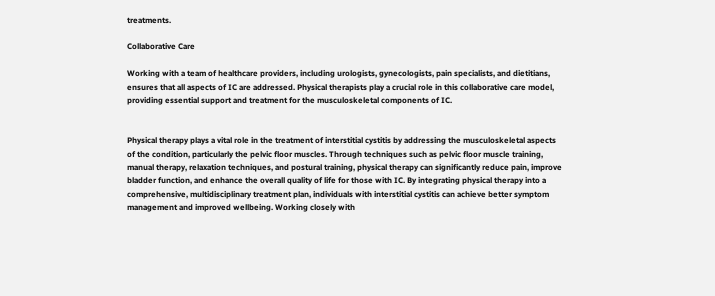treatments.

Collaborative Care

Working with a team of healthcare providers, including urologists, gynecologists, pain specialists, and dietitians, ensures that all aspects of IC are addressed. Physical therapists play a crucial role in this collaborative care model, providing essential support and treatment for the musculoskeletal components of IC.


Physical therapy plays a vital role in the treatment of interstitial cystitis by addressing the musculoskeletal aspects of the condition, particularly the pelvic floor muscles. Through techniques such as pelvic floor muscle training, manual therapy, relaxation techniques, and postural training, physical therapy can significantly reduce pain, improve bladder function, and enhance the overall quality of life for those with IC. By integrating physical therapy into a comprehensive, multidisciplinary treatment plan, individuals with interstitial cystitis can achieve better symptom management and improved wellbeing. Working closely with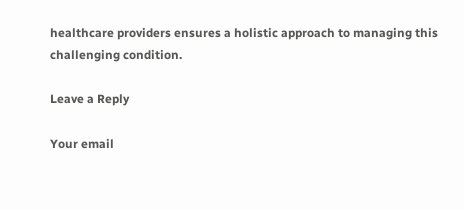healthcare providers ensures a holistic approach to managing this challenging condition.

Leave a Reply

Your email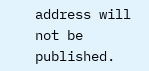address will not be published.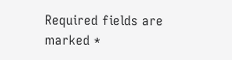Required fields are marked *